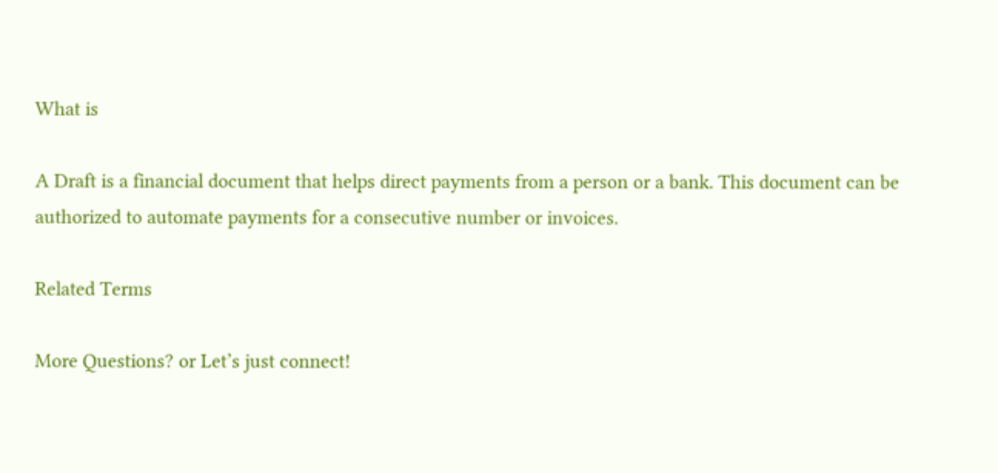What is

A Draft is a financial document that helps direct payments from a person or a bank. This document can be authorized to automate payments for a consecutive number or invoices.

Related Terms

More Questions? or Let’s just connect!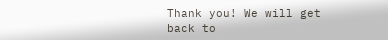Thank you! We will get back to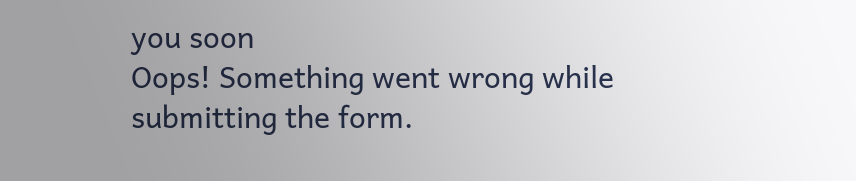you soon
Oops! Something went wrong while submitting the form.